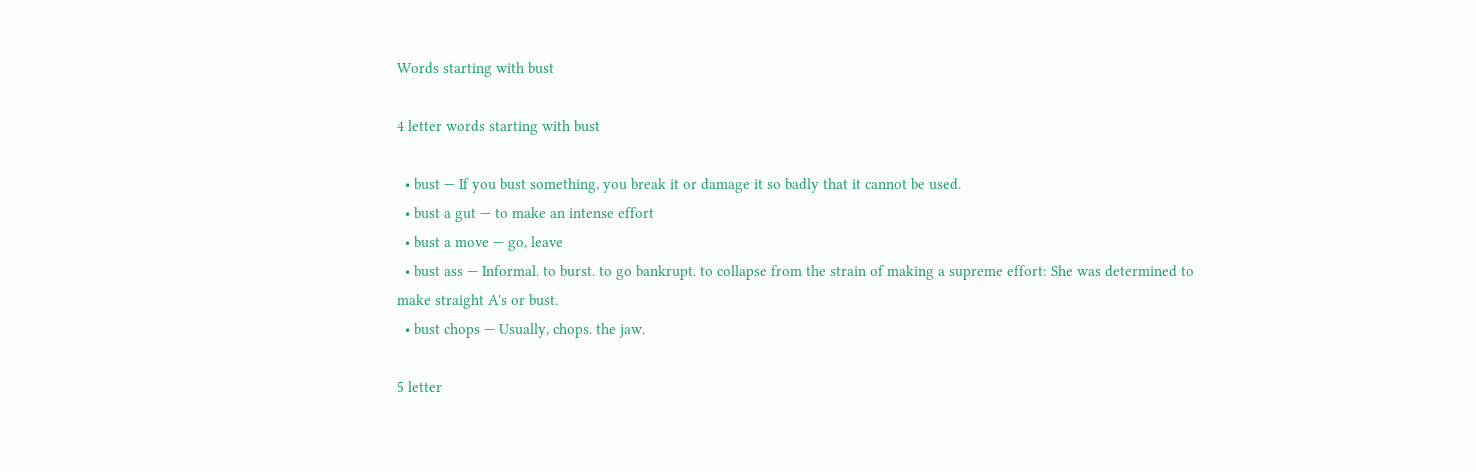Words starting with bust

4 letter words starting with bust

  • bust — If you bust something, you break it or damage it so badly that it cannot be used.
  • bust a gut — to make an intense effort
  • bust a move — go, leave
  • bust ass — Informal. to burst. to go bankrupt. to collapse from the strain of making a supreme effort: She was determined to make straight A's or bust.
  • bust chops — Usually, chops. the jaw.

5 letter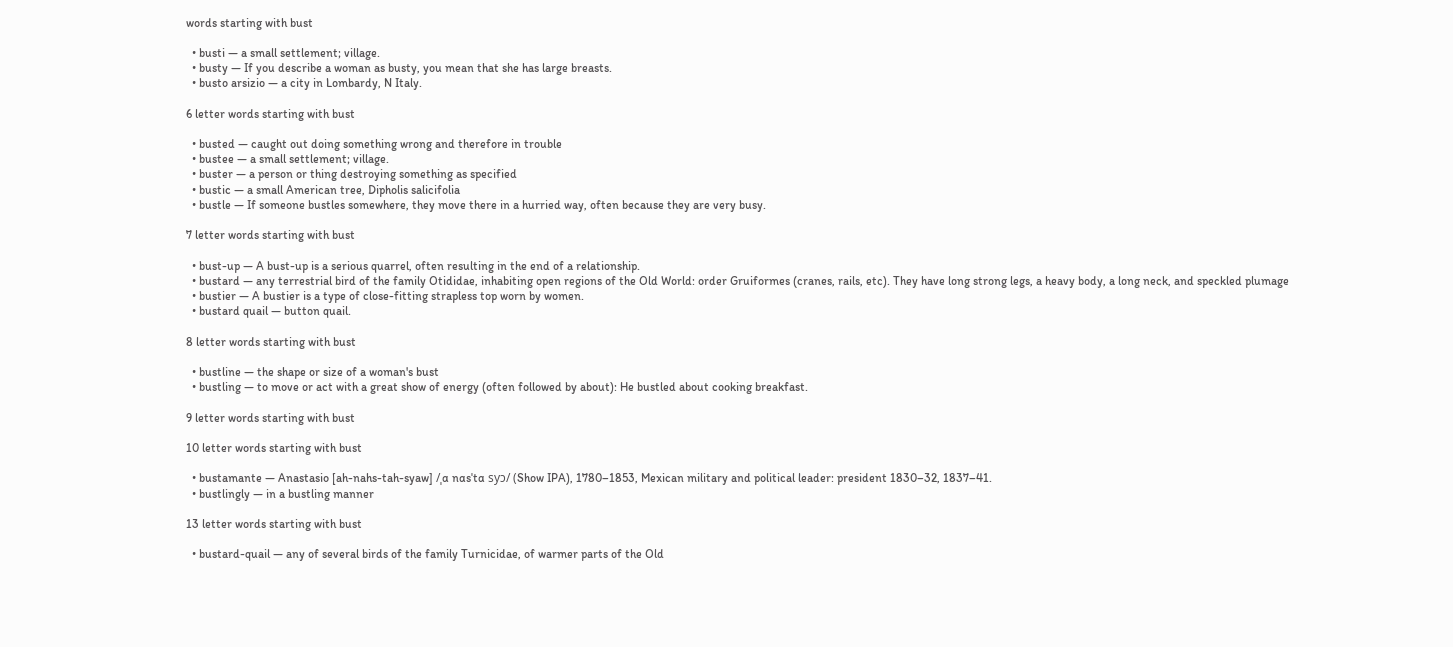words starting with bust

  • busti — a small settlement; village.
  • busty — If you describe a woman as busty, you mean that she has large breasts.
  • busto arsizio — a city in Lombardy, N Italy.

6 letter words starting with bust

  • busted — caught out doing something wrong and therefore in trouble
  • bustee — a small settlement; village.
  • buster — a person or thing destroying something as specified
  • bustic — a small American tree, Dipholis salicifolia
  • bustle — If someone bustles somewhere, they move there in a hurried way, often because they are very busy.

7 letter words starting with bust

  • bust-up — A bust-up is a serious quarrel, often resulting in the end of a relationship.
  • bustard — any terrestrial bird of the family Otididae, inhabiting open regions of the Old World: order Gruiformes (cranes, rails, etc). They have long strong legs, a heavy body, a long neck, and speckled plumage
  • bustier — A bustier is a type of close-fitting strapless top worn by women.
  • bustard quail — button quail.

8 letter words starting with bust

  • bustline — the shape or size of a woman's bust
  • bustling — to move or act with a great show of energy (often followed by about): He bustled about cooking breakfast.

9 letter words starting with bust

10 letter words starting with bust

  • bustamante — Anastasio [ah-nahs-tah-syaw] /ˌɑ nɑsˈtɑ syɔ/ (Show IPA), 1780–1853, Mexican military and political leader: president 1830–32, 1837–41.
  • bustlingly — in a bustling manner

13 letter words starting with bust

  • bustard-quail — any of several birds of the family Turnicidae, of warmer parts of the Old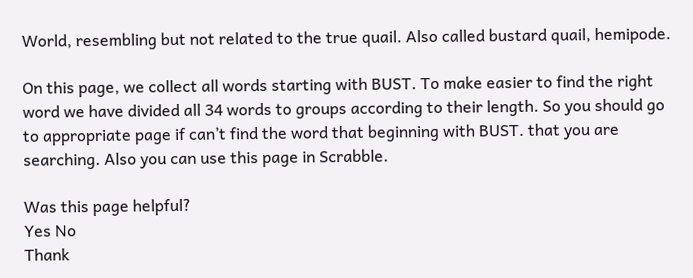World, resembling but not related to the true quail. Also called bustard quail, hemipode.

On this page, we collect all words starting with BUST. To make easier to find the right word we have divided all 34 words to groups according to their length. So you should go to appropriate page if can’t find the word that beginning with BUST. that you are searching. Also you can use this page in Scrabble.

Was this page helpful?
Yes No
Thank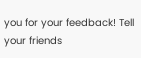you for your feedback! Tell your friends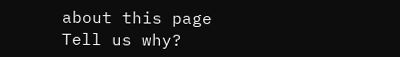about this page
Tell us why?